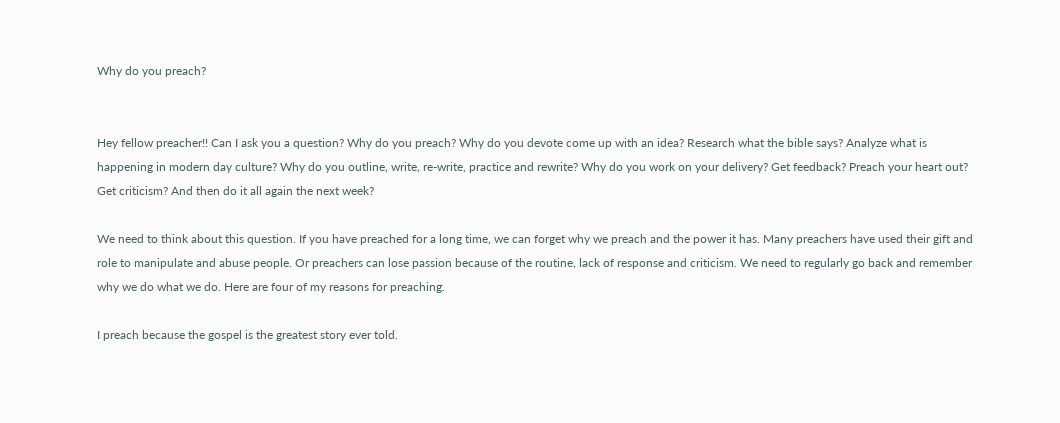Why do you preach?


Hey fellow preacher!! Can I ask you a question? Why do you preach? Why do you devote come up with an idea? Research what the bible says? Analyze what is happening in modern day culture? Why do you outline, write, re-write, practice and rewrite? Why do you work on your delivery? Get feedback? Preach your heart out? Get criticism? And then do it all again the next week?

We need to think about this question. If you have preached for a long time, we can forget why we preach and the power it has. Many preachers have used their gift and role to manipulate and abuse people. Or preachers can lose passion because of the routine, lack of response and criticism. We need to regularly go back and remember why we do what we do. Here are four of my reasons for preaching.

I preach because the gospel is the greatest story ever told.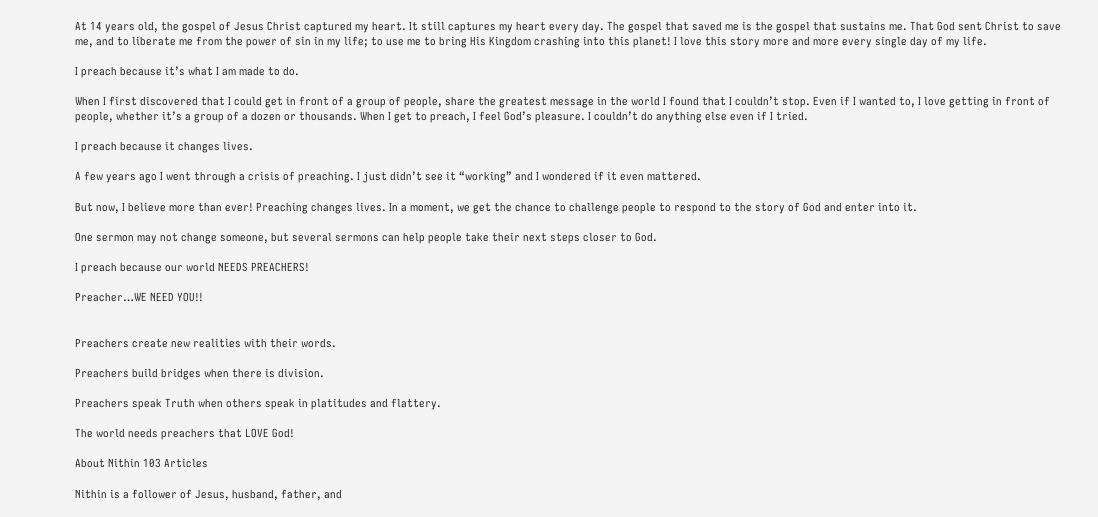At 14 years old, the gospel of Jesus Christ captured my heart. It still captures my heart every day. The gospel that saved me is the gospel that sustains me. That God sent Christ to save me, and to liberate me from the power of sin in my life; to use me to bring His Kingdom crashing into this planet! I love this story more and more every single day of my life.

I preach because it’s what I am made to do.

When I first discovered that I could get in front of a group of people, share the greatest message in the world I found that I couldn’t stop. Even if I wanted to, I love getting in front of people, whether it’s a group of a dozen or thousands. When I get to preach, I feel God’s pleasure. I couldn’t do anything else even if I tried.

I preach because it changes lives.

A few years ago I went through a crisis of preaching. I just didn’t see it “working” and I wondered if it even mattered.

But now, I believe more than ever! Preaching changes lives. In a moment, we get the chance to challenge people to respond to the story of God and enter into it.

One sermon may not change someone, but several sermons can help people take their next steps closer to God.

I preach because our world NEEDS PREACHERS!

Preacher…WE NEED YOU!!


Preachers create new realities with their words.

Preachers build bridges when there is division.

Preachers speak Truth when others speak in platitudes and flattery.

The world needs preachers that LOVE God!

About Nithin 103 Articles

Nithin is a follower of Jesus, husband, father, and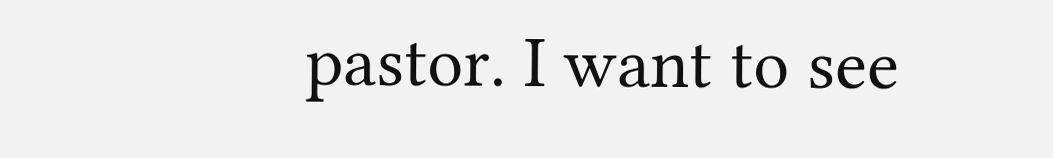pastor. I want to see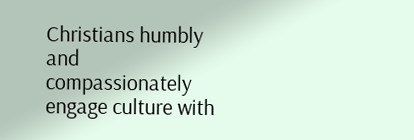Christians humbly and compassionately engage culture with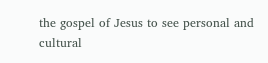the gospel of Jesus to see personal and cultural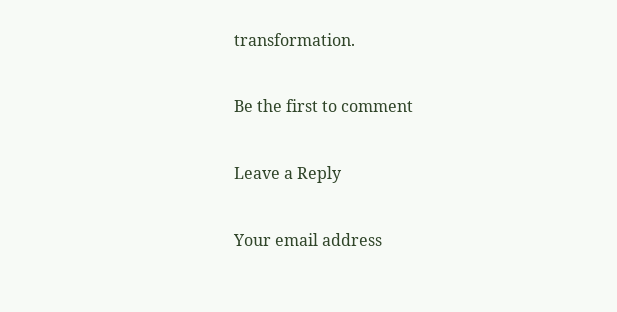transformation.

Be the first to comment

Leave a Reply

Your email address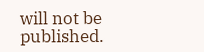will not be published.